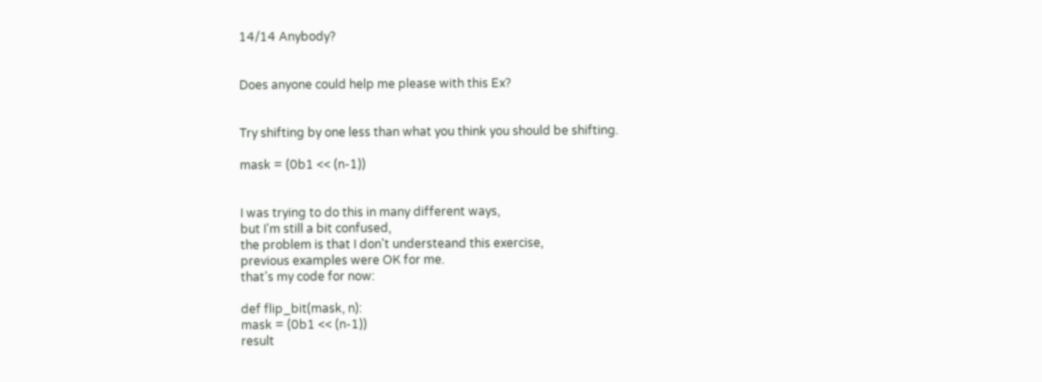14/14 Anybody?


Does anyone could help me please with this Ex?


Try shifting by one less than what you think you should be shifting.

mask = (0b1 << (n-1))


I was trying to do this in many different ways,
but I'm still a bit confused,
the problem is that I don't understeand this exercise,
previous examples were OK for me.
that's my code for now:

def flip_bit(mask, n):
mask = (0b1 << (n-1))
result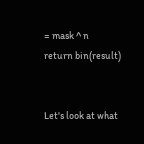= mask ^ n
return bin(result)


Let's look at what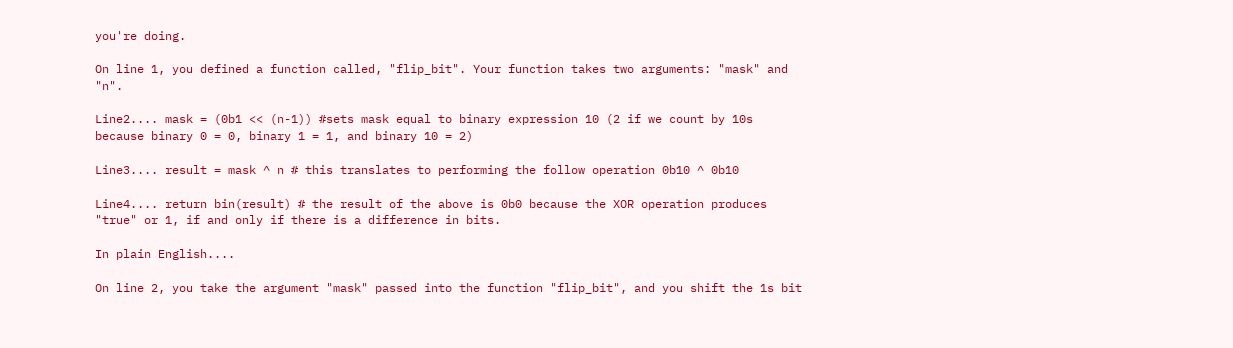you're doing.

On line 1, you defined a function called, "flip_bit". Your function takes two arguments: "mask" and "n".

Line2.... mask = (0b1 << (n-1)) #sets mask equal to binary expression 10 (2 if we count by 10s because binary 0 = 0, binary 1 = 1, and binary 10 = 2)

Line3.... result = mask ^ n # this translates to performing the follow operation 0b10 ^ 0b10

Line4.... return bin(result) # the result of the above is 0b0 because the XOR operation produces "true" or 1, if and only if there is a difference in bits.

In plain English....

On line 2, you take the argument "mask" passed into the function "flip_bit", and you shift the 1s bit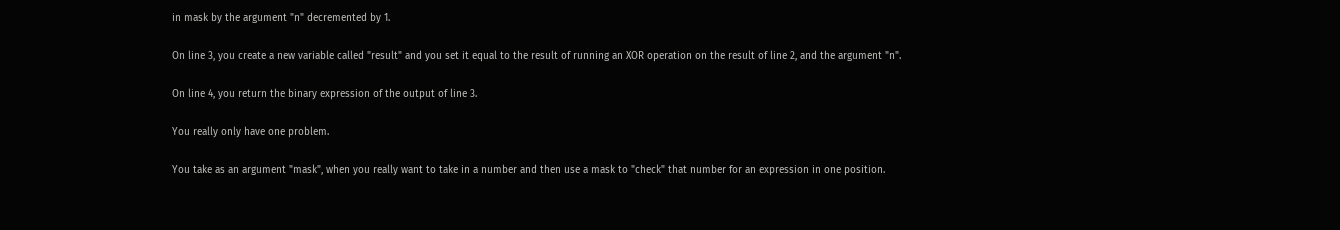in mask by the argument "n" decremented by 1.

On line 3, you create a new variable called "result" and you set it equal to the result of running an XOR operation on the result of line 2, and the argument "n".

On line 4, you return the binary expression of the output of line 3.

You really only have one problem.

You take as an argument "mask", when you really want to take in a number and then use a mask to "check" that number for an expression in one position.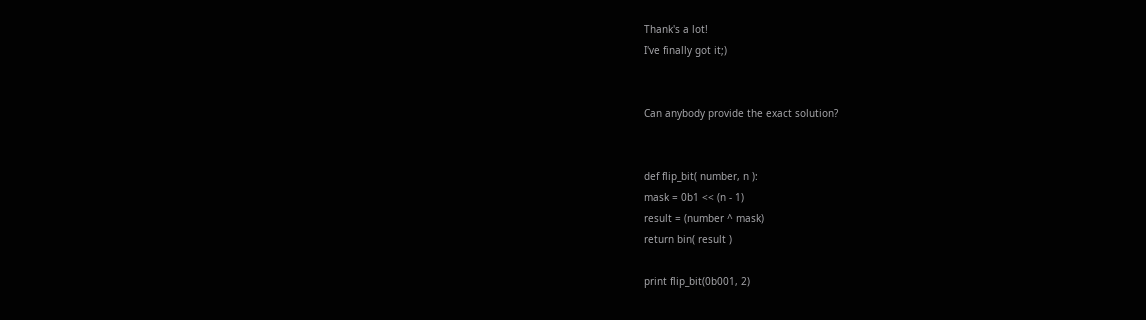Thank's a lot!
I've finally got it;)


Can anybody provide the exact solution?


def flip_bit( number, n ):
mask = 0b1 << (n - 1)
result = (number ^ mask)
return bin( result )

print flip_bit(0b001, 2)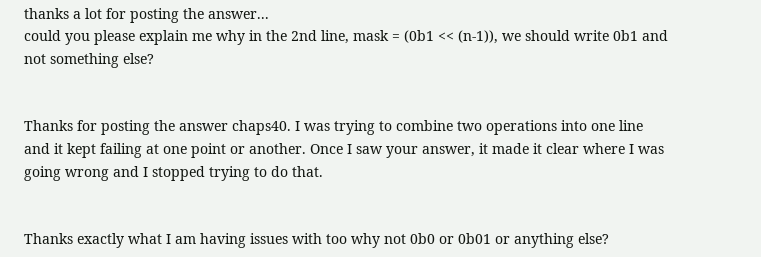thanks a lot for posting the answer...
could you please explain me why in the 2nd line, mask = (0b1 << (n-1)), we should write 0b1 and not something else?


Thanks for posting the answer chaps40. I was trying to combine two operations into one line and it kept failing at one point or another. Once I saw your answer, it made it clear where I was going wrong and I stopped trying to do that.


Thanks exactly what I am having issues with too why not 0b0 or 0b01 or anything else?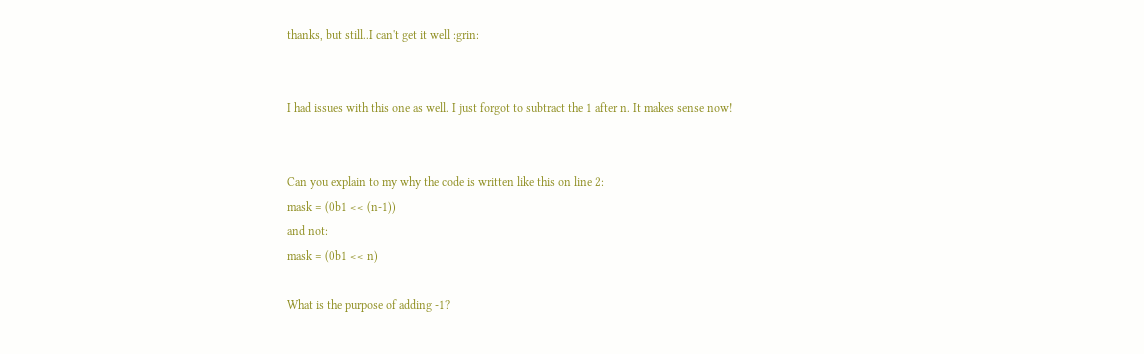thanks, but still..I can't get it well :grin:


I had issues with this one as well. I just forgot to subtract the 1 after n. It makes sense now!


Can you explain to my why the code is written like this on line 2:
mask = (0b1 << (n-1))
and not:
mask = (0b1 << n)

What is the purpose of adding -1?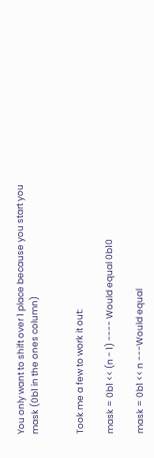You only want to shift over 1 place because you start you mask (0b1 in the ones column)


Took me a few to work it out:

mask = 0b1 << (n - 1) ---- Would equal 0b10

mask = 0b1 << n ---Would equal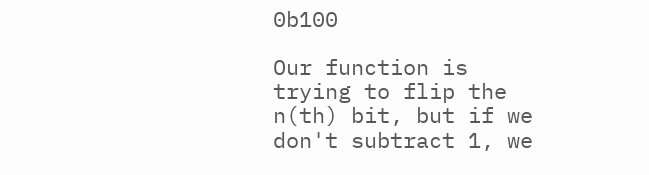0b100

Our function is trying to flip the n(th) bit, but if we don't subtract 1, we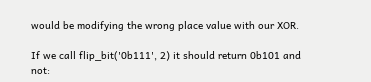would be modifying the wrong place value with our XOR.

If we call flip_bit('0b111', 2) it should return 0b101 and not: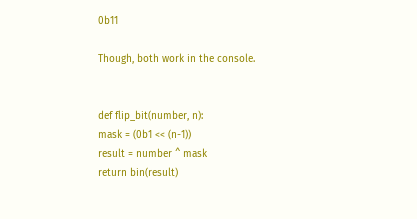0b11

Though, both work in the console.


def flip_bit(number, n):
mask = (0b1 << (n-1))
result = number ^ mask
return bin(result)